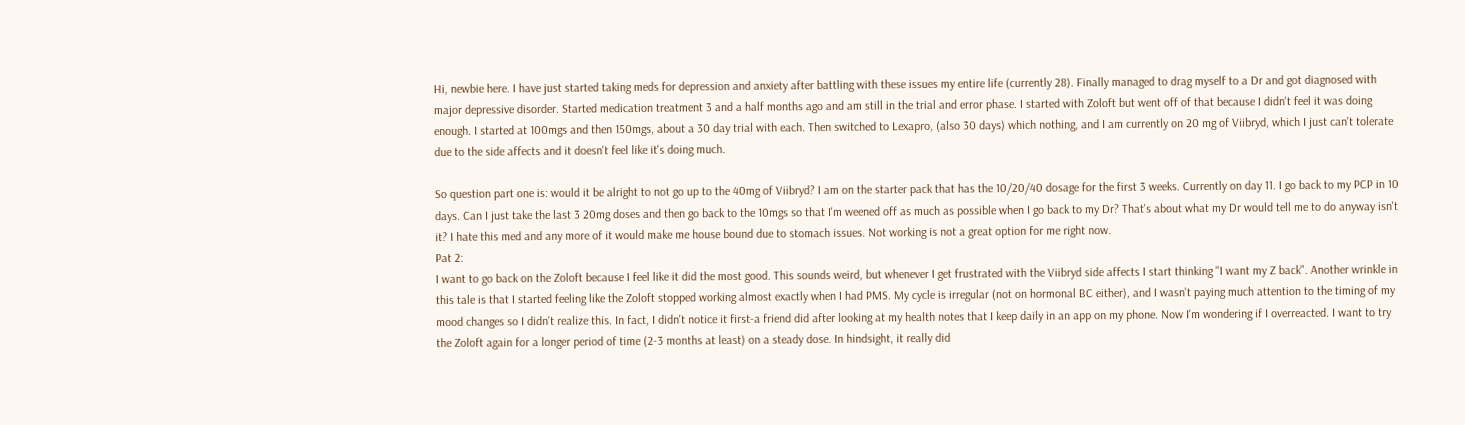Hi, newbie here. I have just started taking meds for depression and anxiety after battling with these issues my entire life (currently 28). Finally managed to drag myself to a Dr and got diagnosed with major depressive disorder. Started medication treatment 3 and a half months ago and am still in the trial and error phase. I started with Zoloft but went off of that because I didn't feel it was doing enough. I started at 100mgs and then 150mgs, about a 30 day trial with each. Then switched to Lexapro, (also 30 days) which nothing, and I am currently on 20 mg of Viibryd, which I just can't tolerate due to the side affects and it doesn't feel like it's doing much.

So question part one is: would it be alright to not go up to the 40mg of Viibryd? I am on the starter pack that has the 10/20/40 dosage for the first 3 weeks. Currently on day 11. I go back to my PCP in 10 days. Can I just take the last 3 20mg doses and then go back to the 10mgs so that I'm weened off as much as possible when I go back to my Dr? That's about what my Dr would tell me to do anyway isn't it? I hate this med and any more of it would make me house bound due to stomach issues. Not working is not a great option for me right now.
Pat 2:
I want to go back on the Zoloft because I feel like it did the most good. This sounds weird, but whenever I get frustrated with the Viibryd side affects I start thinking "I want my Z back". Another wrinkle in this tale is that I started feeling like the Zoloft stopped working almost exactly when I had PMS. My cycle is irregular (not on hormonal BC either), and I wasn't paying much attention to the timing of my mood changes so I didn't realize this. In fact, I didn't notice it first-a friend did after looking at my health notes that I keep daily in an app on my phone. Now I'm wondering if I overreacted. I want to try the Zoloft again for a longer period of time (2-3 months at least) on a steady dose. In hindsight, it really did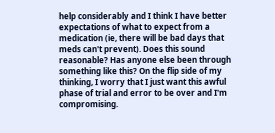help considerably and I think I have better expectations of what to expect from a medication (ie, there will be bad days that meds can't prevent). Does this sound reasonable? Has anyone else been through something like this? On the flip side of my thinking, I worry that I just want this awful phase of trial and error to be over and I'm compromising.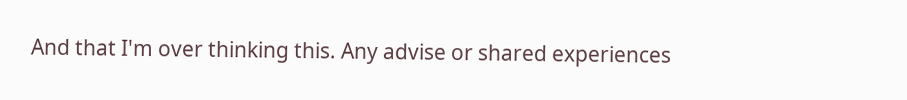And that I'm over thinking this. Any advise or shared experiences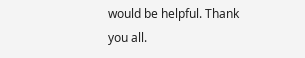would be helpful. Thank you all.